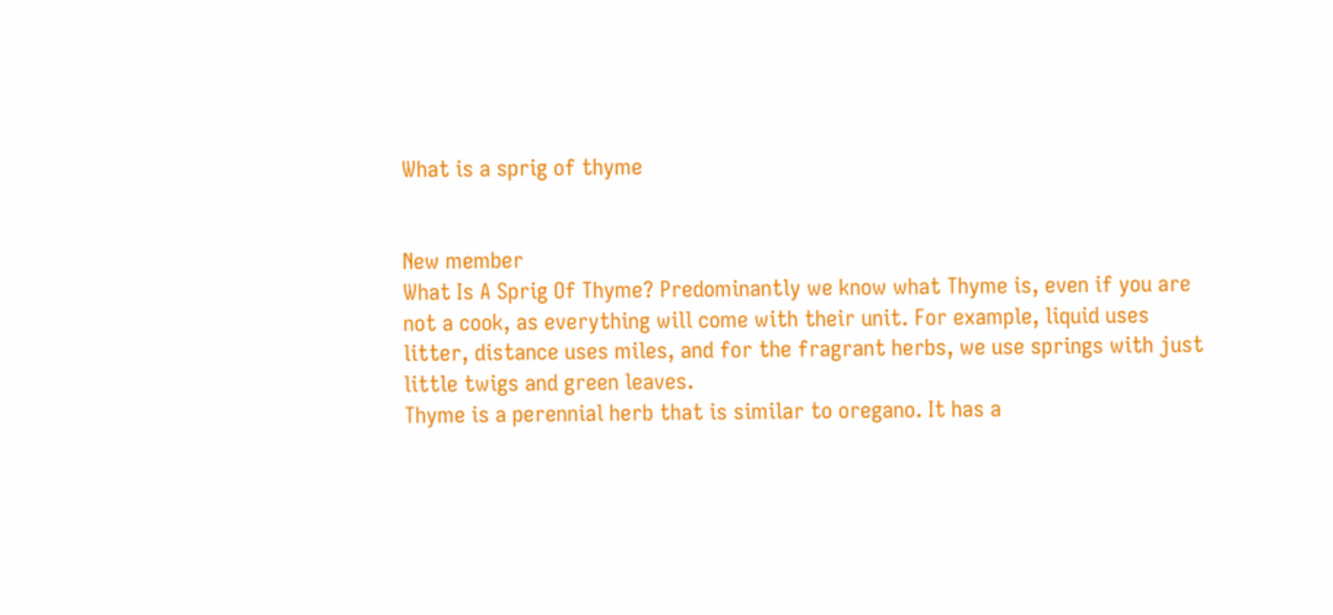What is a sprig of thyme


New member
What Is A Sprig Of Thyme? Predominantly we know what Thyme is, even if you are not a cook, as everything will come with their unit. For example, liquid uses litter, distance uses miles, and for the fragrant herbs, we use springs with just little twigs and green leaves.
Thyme is a perennial herb that is similar to oregano. It has a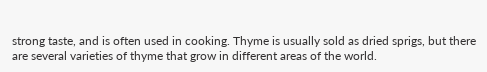strong taste, and is often used in cooking. Thyme is usually sold as dried sprigs, but there are several varieties of thyme that grow in different areas of the world.